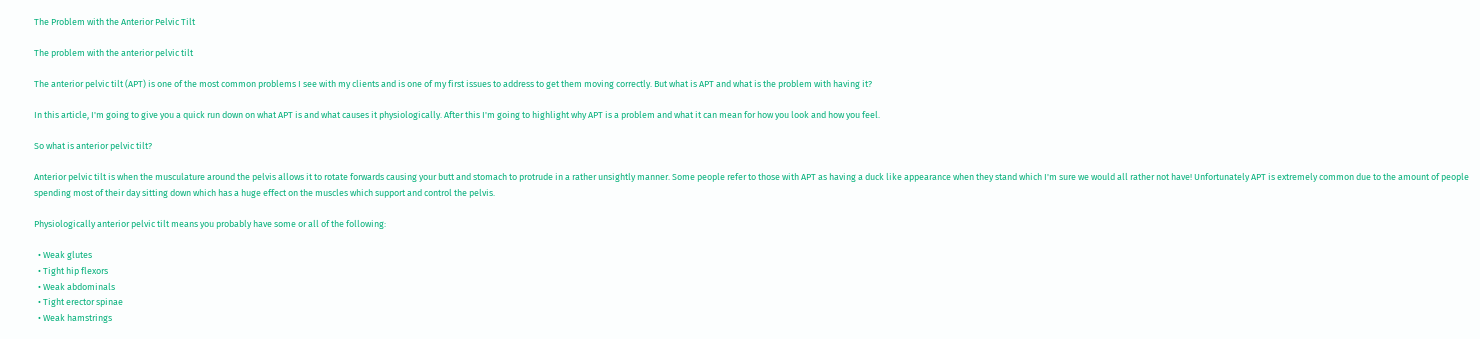The Problem with the Anterior Pelvic Tilt

The problem with the anterior pelvic tilt

The anterior pelvic tilt (APT) is one of the most common problems I see with my clients and is one of my first issues to address to get them moving correctly. But what is APT and what is the problem with having it?

In this article, I'm going to give you a quick run down on what APT is and what causes it physiologically. After this I'm going to highlight why APT is a problem and what it can mean for how you look and how you feel.

So what is anterior pelvic tilt?

Anterior pelvic tilt is when the musculature around the pelvis allows it to rotate forwards causing your butt and stomach to protrude in a rather unsightly manner. Some people refer to those with APT as having a duck like appearance when they stand which I'm sure we would all rather not have! Unfortunately APT is extremely common due to the amount of people spending most of their day sitting down which has a huge effect on the muscles which support and control the pelvis.

Physiologically anterior pelvic tilt means you probably have some or all of the following:

  • Weak glutes
  • Tight hip flexors
  • Weak abdominals
  • Tight erector spinae
  • Weak hamstrings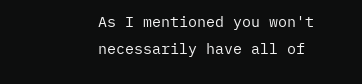As I mentioned you won't necessarily have all of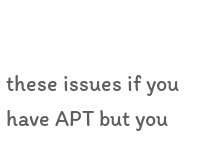these issues if you have APT but you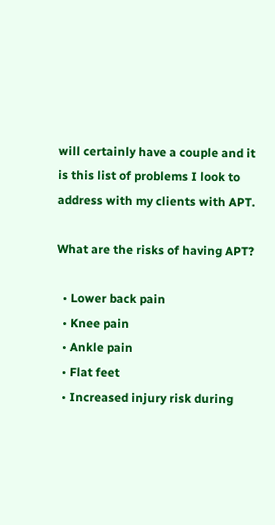will certainly have a couple and it is this list of problems I look to address with my clients with APT.

What are the risks of having APT?

  • Lower back pain
  • Knee pain
  • Ankle pain
  • Flat feet
  • Increased injury risk during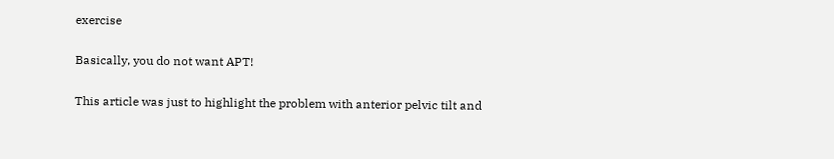exercise

Basically, you do not want APT!

This article was just to highlight the problem with anterior pelvic tilt and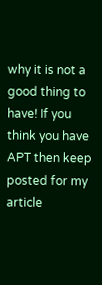why it is not a good thing to have! If you think you have APT then keep posted for my article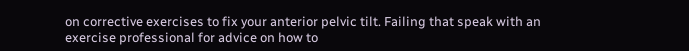on corrective exercises to fix your anterior pelvic tilt. Failing that speak with an exercise professional for advice on how to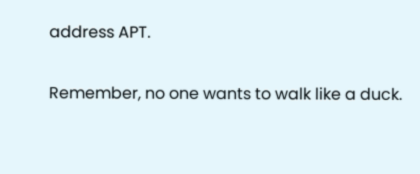address APT.

Remember, no one wants to walk like a duck.